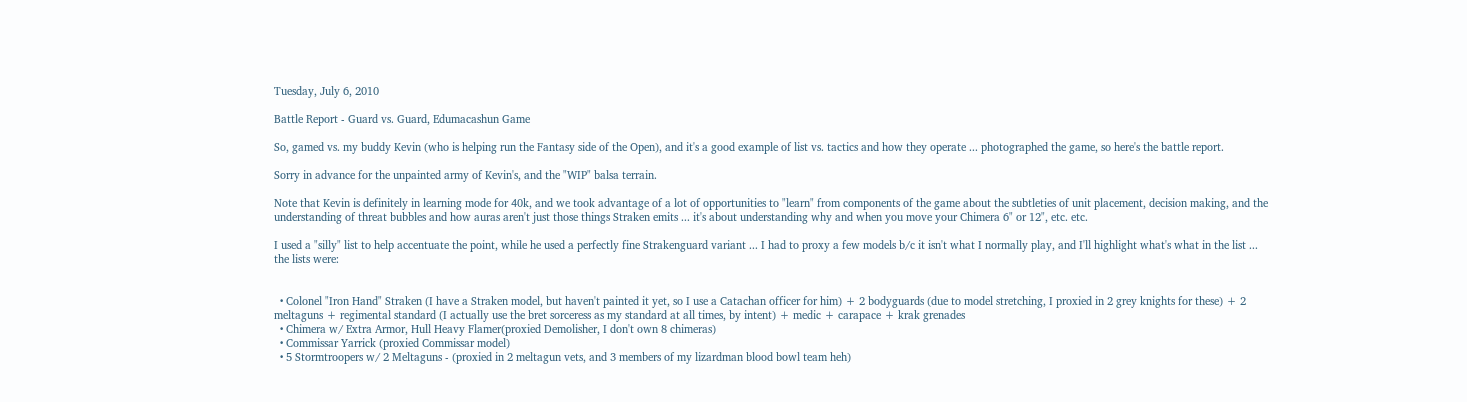Tuesday, July 6, 2010

Battle Report - Guard vs. Guard, Edumacashun Game

So, gamed vs. my buddy Kevin (who is helping run the Fantasy side of the Open), and it's a good example of list vs. tactics and how they operate ... photographed the game, so here's the battle report.

Sorry in advance for the unpainted army of Kevin's, and the "WIP" balsa terrain.

Note that Kevin is definitely in learning mode for 40k, and we took advantage of a lot of opportunities to "learn" from components of the game about the subtleties of unit placement, decision making, and the understanding of threat bubbles and how auras aren't just those things Straken emits ... it's about understanding why and when you move your Chimera 6" or 12", etc. etc.

I used a "silly" list to help accentuate the point, while he used a perfectly fine Strakenguard variant ... I had to proxy a few models b/c it isn't what I normally play, and I'll highlight what's what in the list ... the lists were:


  • Colonel "Iron Hand" Straken (I have a Straken model, but haven't painted it yet, so I use a Catachan officer for him) + 2 bodyguards (due to model stretching, I proxied in 2 grey knights for these) + 2 meltaguns + regimental standard (I actually use the bret sorceress as my standard at all times, by intent) + medic + carapace + krak grenades
  • Chimera w/ Extra Armor, Hull Heavy Flamer(proxied Demolisher, I don't own 8 chimeras)
  • Commissar Yarrick (proxied Commissar model)
  • 5 Stormtroopers w/ 2 Meltaguns - (proxied in 2 meltagun vets, and 3 members of my lizardman blood bowl team heh)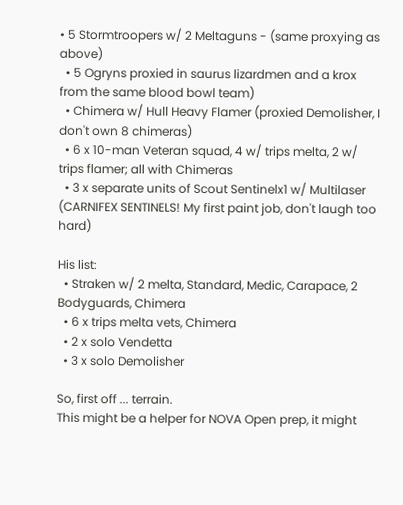• 5 Stormtroopers w/ 2 Meltaguns - (same proxying as above)
  • 5 Ogryns proxied in saurus lizardmen and a krox from the same blood bowl team)
  • Chimera w/ Hull Heavy Flamer (proxied Demolisher, I don't own 8 chimeras)
  • 6 x 10-man Veteran squad, 4 w/ trips melta, 2 w/ trips flamer; all with Chimeras
  • 3 x separate units of Scout Sentinelx1 w/ Multilaser (CARNIFEX SENTINELS! My first paint job, don't laugh too hard)

His list:
  • Straken w/ 2 melta, Standard, Medic, Carapace, 2 Bodyguards, Chimera
  • 6 x trips melta vets, Chimera
  • 2 x solo Vendetta
  • 3 x solo Demolisher

So, first off ... terrain.
This might be a helper for NOVA Open prep, it might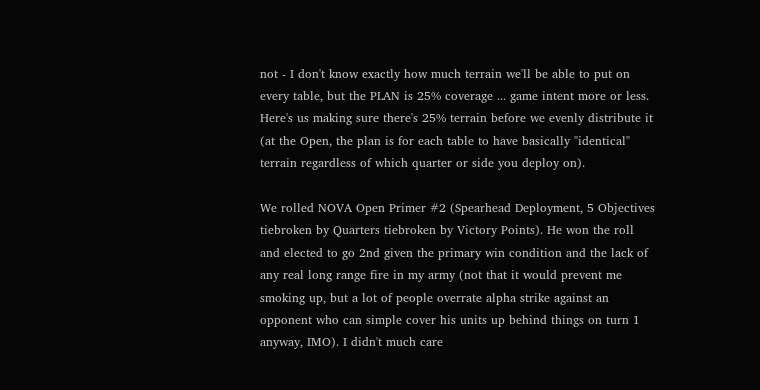not - I don't know exactly how much terrain we'll be able to put on every table, but the PLAN is 25% coverage ... game intent more or less. Here's us making sure there's 25% terrain before we evenly distribute it (at the Open, the plan is for each table to have basically "identical" terrain regardless of which quarter or side you deploy on).

We rolled NOVA Open Primer #2 (Spearhead Deployment, 5 Objectives tiebroken by Quarters tiebroken by Victory Points). He won the roll and elected to go 2nd given the primary win condition and the lack of any real long range fire in my army (not that it would prevent me smoking up, but a lot of people overrate alpha strike against an opponent who can simple cover his units up behind things on turn 1 anyway, IMO). I didn't much care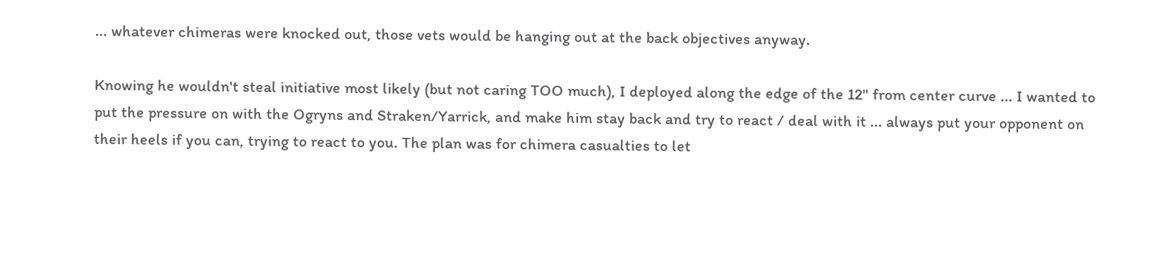... whatever chimeras were knocked out, those vets would be hanging out at the back objectives anyway.

Knowing he wouldn't steal initiative most likely (but not caring TOO much), I deployed along the edge of the 12" from center curve ... I wanted to put the pressure on with the Ogryns and Straken/Yarrick, and make him stay back and try to react / deal with it ... always put your opponent on their heels if you can, trying to react to you. The plan was for chimera casualties to let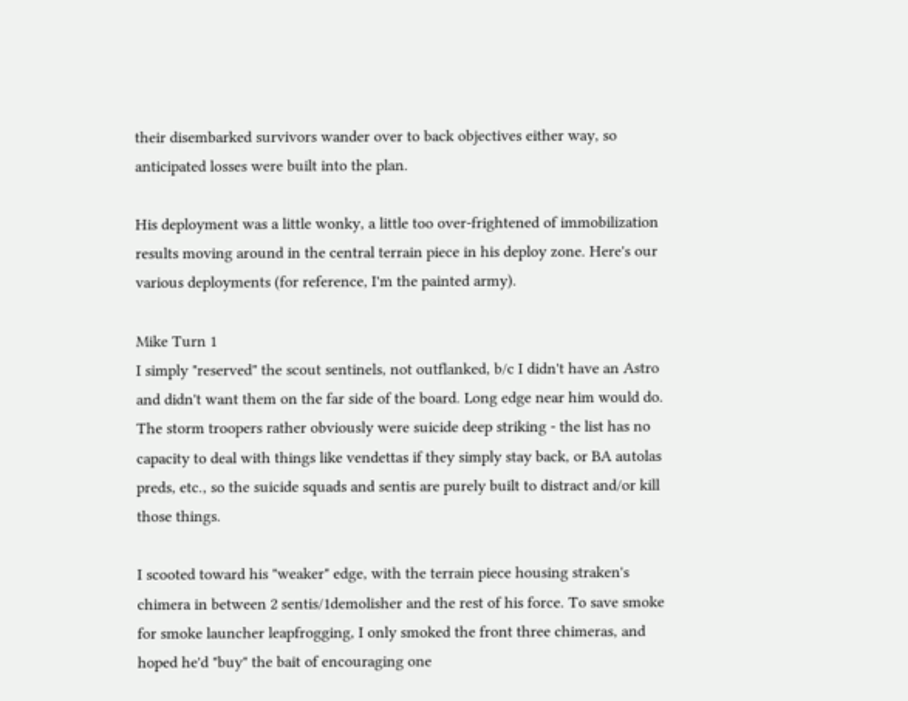their disembarked survivors wander over to back objectives either way, so anticipated losses were built into the plan.

His deployment was a little wonky, a little too over-frightened of immobilization results moving around in the central terrain piece in his deploy zone. Here's our various deployments (for reference, I'm the painted army).

Mike Turn 1
I simply "reserved" the scout sentinels, not outflanked, b/c I didn't have an Astro and didn't want them on the far side of the board. Long edge near him would do. The storm troopers rather obviously were suicide deep striking - the list has no capacity to deal with things like vendettas if they simply stay back, or BA autolas preds, etc., so the suicide squads and sentis are purely built to distract and/or kill those things.

I scooted toward his "weaker" edge, with the terrain piece housing straken's chimera in between 2 sentis/1demolisher and the rest of his force. To save smoke for smoke launcher leapfrogging, I only smoked the front three chimeras, and hoped he'd "buy" the bait of encouraging one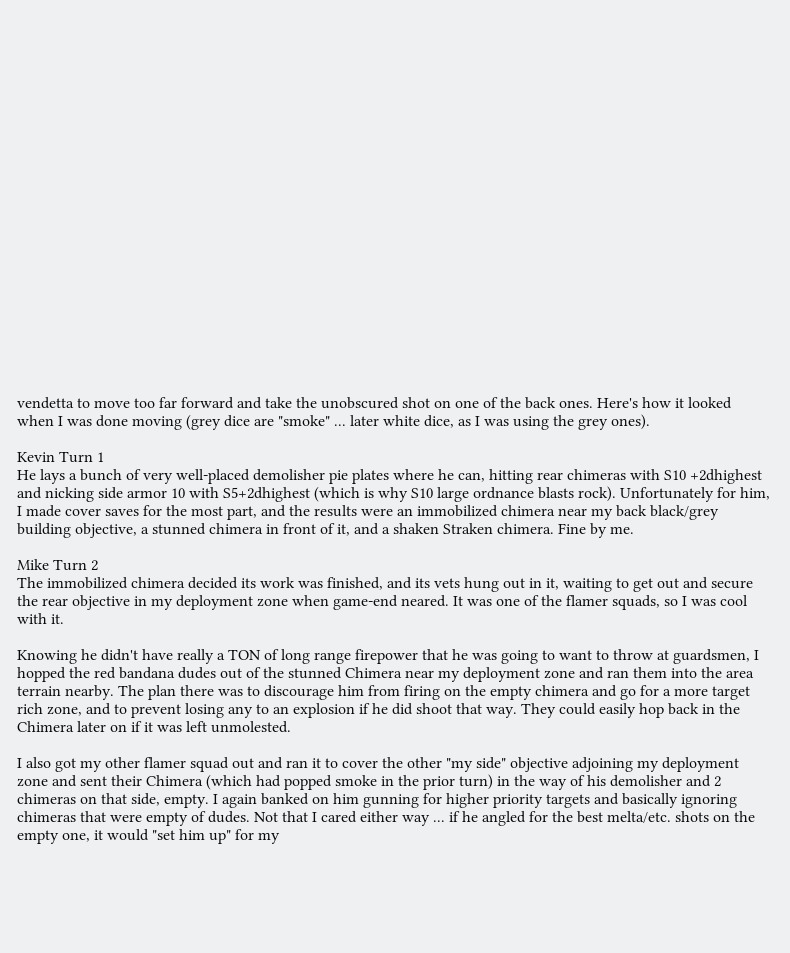vendetta to move too far forward and take the unobscured shot on one of the back ones. Here's how it looked when I was done moving (grey dice are "smoke" ... later white dice, as I was using the grey ones).

Kevin Turn 1
He lays a bunch of very well-placed demolisher pie plates where he can, hitting rear chimeras with S10 +2dhighest and nicking side armor 10 with S5+2dhighest (which is why S10 large ordnance blasts rock). Unfortunately for him, I made cover saves for the most part, and the results were an immobilized chimera near my back black/grey building objective, a stunned chimera in front of it, and a shaken Straken chimera. Fine by me.

Mike Turn 2
The immobilized chimera decided its work was finished, and its vets hung out in it, waiting to get out and secure the rear objective in my deployment zone when game-end neared. It was one of the flamer squads, so I was cool with it.

Knowing he didn't have really a TON of long range firepower that he was going to want to throw at guardsmen, I hopped the red bandana dudes out of the stunned Chimera near my deployment zone and ran them into the area terrain nearby. The plan there was to discourage him from firing on the empty chimera and go for a more target rich zone, and to prevent losing any to an explosion if he did shoot that way. They could easily hop back in the Chimera later on if it was left unmolested.

I also got my other flamer squad out and ran it to cover the other "my side" objective adjoining my deployment zone and sent their Chimera (which had popped smoke in the prior turn) in the way of his demolisher and 2 chimeras on that side, empty. I again banked on him gunning for higher priority targets and basically ignoring chimeras that were empty of dudes. Not that I cared either way ... if he angled for the best melta/etc. shots on the empty one, it would "set him up" for my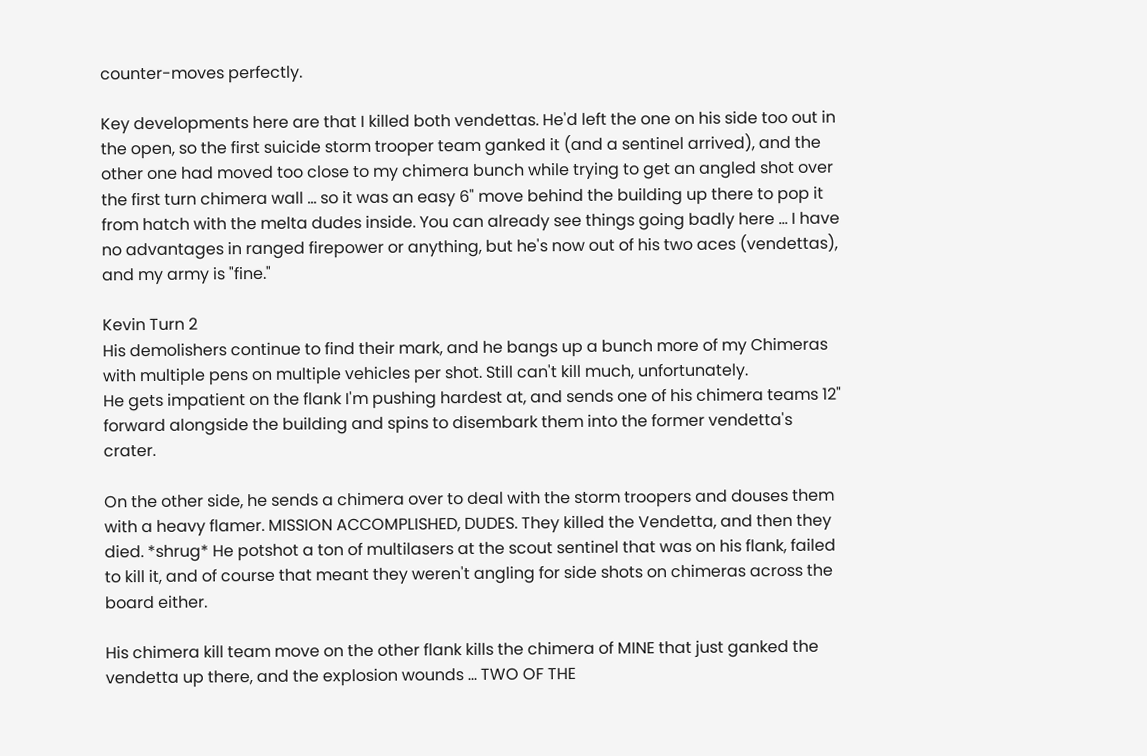counter-moves perfectly.

Key developments here are that I killed both vendettas. He'd left the one on his side too out in the open, so the first suicide storm trooper team ganked it (and a sentinel arrived), and the other one had moved too close to my chimera bunch while trying to get an angled shot over the first turn chimera wall ... so it was an easy 6" move behind the building up there to pop it from hatch with the melta dudes inside. You can already see things going badly here ... I have no advantages in ranged firepower or anything, but he's now out of his two aces (vendettas), and my army is "fine."

Kevin Turn 2
His demolishers continue to find their mark, and he bangs up a bunch more of my Chimeras with multiple pens on multiple vehicles per shot. Still can't kill much, unfortunately.
He gets impatient on the flank I'm pushing hardest at, and sends one of his chimera teams 12" forward alongside the building and spins to disembark them into the former vendetta's crater.

On the other side, he sends a chimera over to deal with the storm troopers and douses them with a heavy flamer. MISSION ACCOMPLISHED, DUDES. They killed the Vendetta, and then they died. *shrug* He potshot a ton of multilasers at the scout sentinel that was on his flank, failed to kill it, and of course that meant they weren't angling for side shots on chimeras across the board either.

His chimera kill team move on the other flank kills the chimera of MINE that just ganked the vendetta up there, and the explosion wounds ... TWO OF THE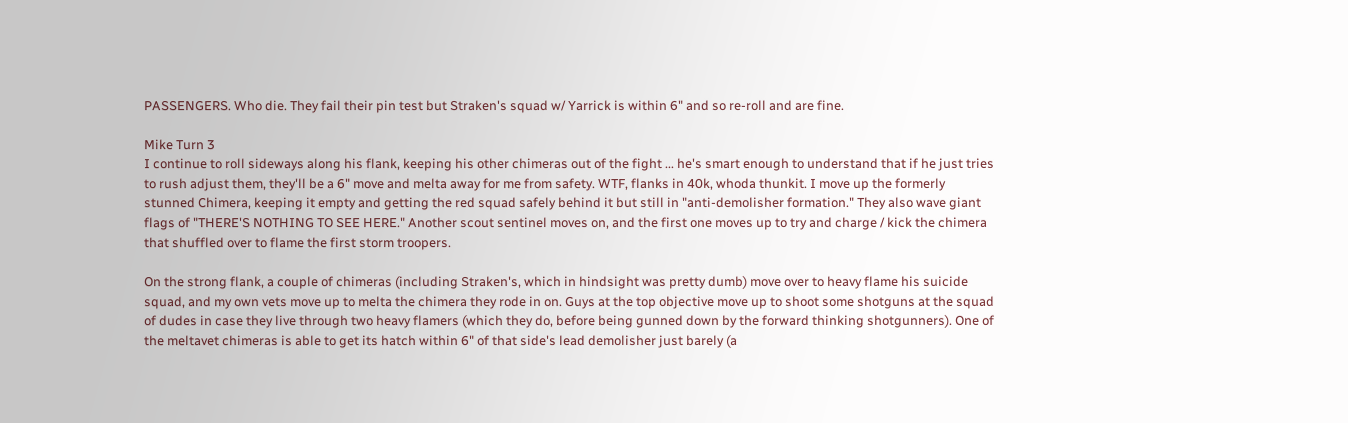PASSENGERS. Who die. They fail their pin test but Straken's squad w/ Yarrick is within 6" and so re-roll and are fine.

Mike Turn 3
I continue to roll sideways along his flank, keeping his other chimeras out of the fight ... he's smart enough to understand that if he just tries to rush adjust them, they'll be a 6" move and melta away for me from safety. WTF, flanks in 40k, whoda thunkit. I move up the formerly stunned Chimera, keeping it empty and getting the red squad safely behind it but still in "anti-demolisher formation." They also wave giant flags of "THERE'S NOTHING TO SEE HERE." Another scout sentinel moves on, and the first one moves up to try and charge / kick the chimera that shuffled over to flame the first storm troopers.

On the strong flank, a couple of chimeras (including Straken's, which in hindsight was pretty dumb) move over to heavy flame his suicide squad, and my own vets move up to melta the chimera they rode in on. Guys at the top objective move up to shoot some shotguns at the squad of dudes in case they live through two heavy flamers (which they do, before being gunned down by the forward thinking shotgunners). One of the meltavet chimeras is able to get its hatch within 6" of that side's lead demolisher just barely (a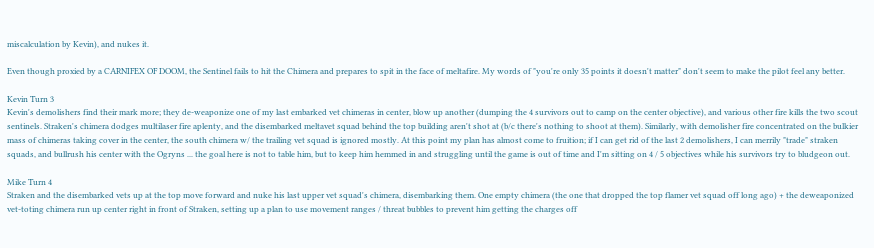miscalculation by Kevin), and nukes it.

Even though proxied by a CARNIFEX OF DOOM, the Sentinel fails to hit the Chimera and prepares to spit in the face of meltafire. My words of "you're only 35 points it doesn't matter" don't seem to make the pilot feel any better.

Kevin Turn 3
Kevin's demolishers find their mark more; they de-weaponize one of my last embarked vet chimeras in center, blow up another (dumping the 4 survivors out to camp on the center objective), and various other fire kills the two scout sentinels. Straken's chimera dodges multilaser fire aplenty, and the disembarked meltavet squad behind the top building aren't shot at (b/c there's nothing to shoot at them). Similarly, with demolisher fire concentrated on the bulkier mass of chimeras taking cover in the center, the south chimera w/ the trailing vet squad is ignored mostly. At this point my plan has almost come to fruition; if I can get rid of the last 2 demolishers, I can merrily "trade" straken squads, and bullrush his center with the Ogryns ... the goal here is not to table him, but to keep him hemmed in and struggling until the game is out of time and I'm sitting on 4 / 5 objectives while his survivors try to bludgeon out.

Mike Turn 4
Straken and the disembarked vets up at the top move forward and nuke his last upper vet squad's chimera, disembarking them. One empty chimera (the one that dropped the top flamer vet squad off long ago) + the deweaponized vet-toting chimera run up center right in front of Straken, setting up a plan to use movement ranges / threat bubbles to prevent him getting the charges off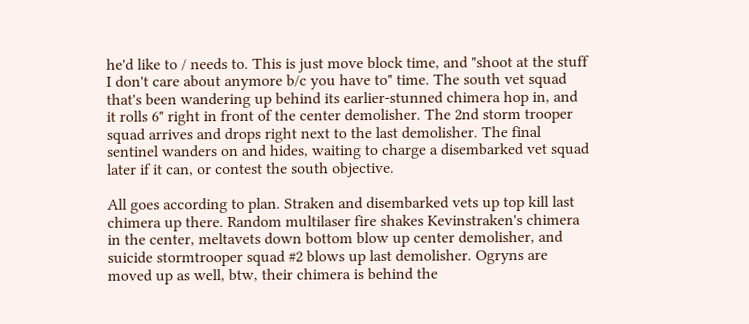he'd like to / needs to. This is just move block time, and "shoot at the stuff I don't care about anymore b/c you have to" time. The south vet squad that's been wandering up behind its earlier-stunned chimera hop in, and it rolls 6" right in front of the center demolisher. The 2nd storm trooper squad arrives and drops right next to the last demolisher. The final sentinel wanders on and hides, waiting to charge a disembarked vet squad later if it can, or contest the south objective.

All goes according to plan. Straken and disembarked vets up top kill last chimera up there. Random multilaser fire shakes Kevinstraken's chimera in the center, meltavets down bottom blow up center demolisher, and suicide stormtrooper squad #2 blows up last demolisher. Ogryns are moved up as well, btw, their chimera is behind the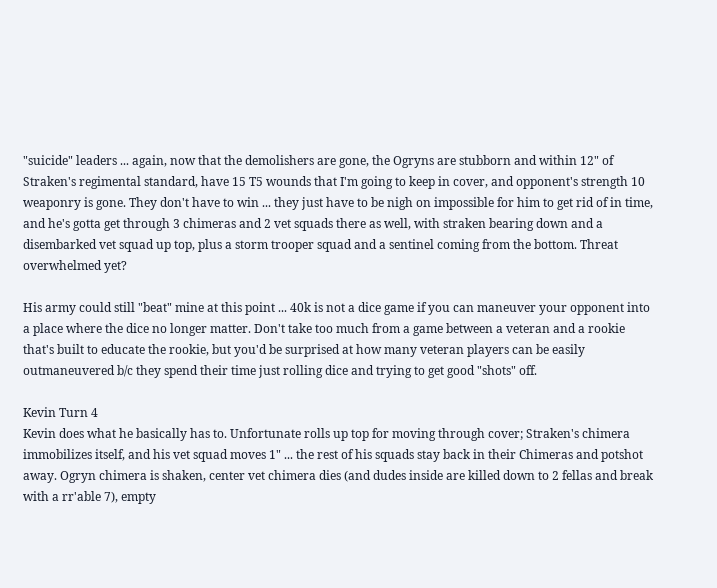"suicide" leaders ... again, now that the demolishers are gone, the Ogryns are stubborn and within 12" of Straken's regimental standard, have 15 T5 wounds that I'm going to keep in cover, and opponent's strength 10 weaponry is gone. They don't have to win ... they just have to be nigh on impossible for him to get rid of in time, and he's gotta get through 3 chimeras and 2 vet squads there as well, with straken bearing down and a disembarked vet squad up top, plus a storm trooper squad and a sentinel coming from the bottom. Threat overwhelmed yet?

His army could still "beat" mine at this point ... 40k is not a dice game if you can maneuver your opponent into a place where the dice no longer matter. Don't take too much from a game between a veteran and a rookie that's built to educate the rookie, but you'd be surprised at how many veteran players can be easily outmaneuvered b/c they spend their time just rolling dice and trying to get good "shots" off.

Kevin Turn 4
Kevin does what he basically has to. Unfortunate rolls up top for moving through cover; Straken's chimera immobilizes itself, and his vet squad moves 1" ... the rest of his squads stay back in their Chimeras and potshot away. Ogryn chimera is shaken, center vet chimera dies (and dudes inside are killed down to 2 fellas and break with a rr'able 7), empty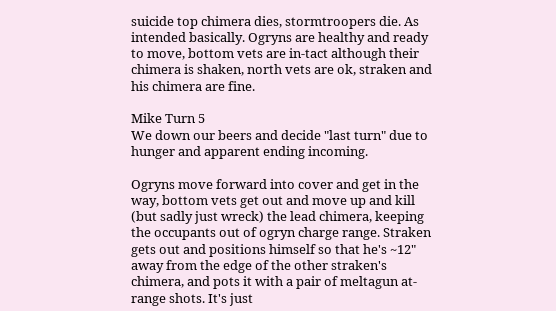suicide top chimera dies, stormtroopers die. As intended basically. Ogryns are healthy and ready to move, bottom vets are in-tact although their chimera is shaken, north vets are ok, straken and his chimera are fine.

Mike Turn 5
We down our beers and decide "last turn" due to hunger and apparent ending incoming.

Ogryns move forward into cover and get in the way, bottom vets get out and move up and kill (but sadly just wreck) the lead chimera, keeping the occupants out of ogryn charge range. Straken gets out and positions himself so that he's ~12" away from the edge of the other straken's chimera, and pots it with a pair of meltagun at-range shots. It's just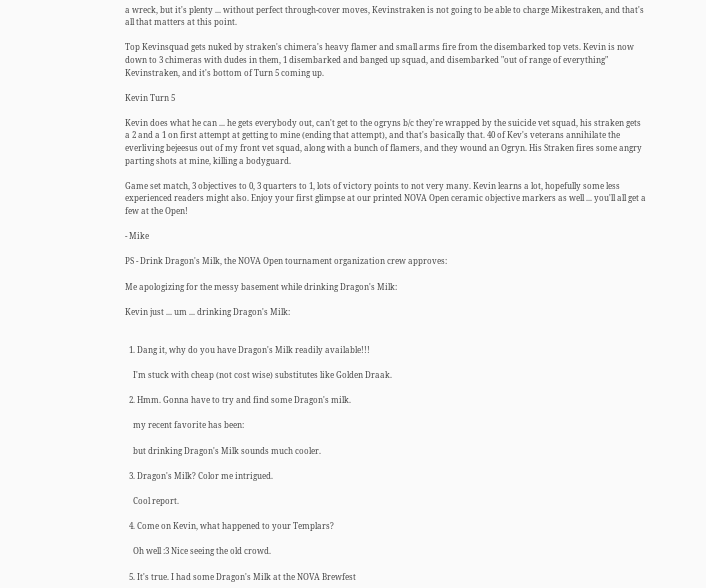a wreck, but it's plenty ... without perfect through-cover moves, Kevinstraken is not going to be able to charge Mikestraken, and that's all that matters at this point.

Top Kevinsquad gets nuked by straken's chimera's heavy flamer and small arms fire from the disembarked top vets. Kevin is now down to 3 chimeras with dudes in them, 1 disembarked and banged up squad, and disembarked "out of range of everything" Kevinstraken, and it's bottom of Turn 5 coming up.

Kevin Turn 5

Kevin does what he can ... he gets everybody out, can't get to the ogryns b/c they're wrapped by the suicide vet squad, his straken gets a 2 and a 1 on first attempt at getting to mine (ending that attempt), and that's basically that. 40 of Kev's veterans annihilate the everliving bejeesus out of my front vet squad, along with a bunch of flamers, and they wound an Ogryn. His Straken fires some angry parting shots at mine, killing a bodyguard.

Game set match, 3 objectives to 0, 3 quarters to 1, lots of victory points to not very many. Kevin learns a lot, hopefully some less experienced readers might also. Enjoy your first glimpse at our printed NOVA Open ceramic objective markers as well ... you'll all get a few at the Open!

- Mike

PS - Drink Dragon's Milk, the NOVA Open tournament organization crew approves:

Me apologizing for the messy basement while drinking Dragon's Milk:

Kevin just ... um ... drinking Dragon's Milk:


  1. Dang it, why do you have Dragon's Milk readily available!!!

    I'm stuck with cheap (not cost wise) substitutes like Golden Draak.

  2. Hmm. Gonna have to try and find some Dragon's milk.

    my recent favorite has been:

    but drinking Dragon's Milk sounds much cooler.

  3. Dragon's Milk? Color me intrigued.

    Cool report.

  4. Come on Kevin, what happened to your Templars?

    Oh well :3 Nice seeing the old crowd.

  5. It's true. I had some Dragon's Milk at the NOVA Brewfest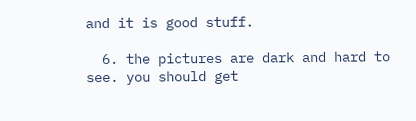and it is good stuff.

  6. the pictures are dark and hard to see. you should get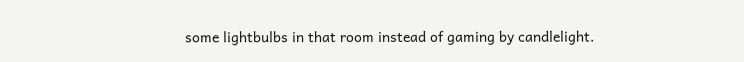some lightbulbs in that room instead of gaming by candlelight.